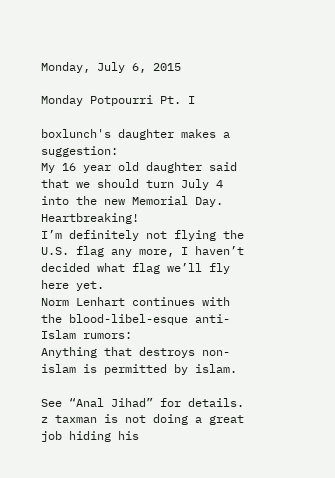Monday, July 6, 2015

Monday Potpourri Pt. I

boxlunch's daughter makes a suggestion:
My 16 year old daughter said that we should turn July 4 into the new Memorial Day. Heartbreaking!
I’m definitely not flying the U.S. flag any more, I haven’t decided what flag we’ll fly here yet.
Norm Lenhart continues with the blood-libel-esque anti-Islam rumors:
Anything that destroys non-islam is permitted by islam.

See “Anal Jihad” for details.
z taxman is not doing a great job hiding his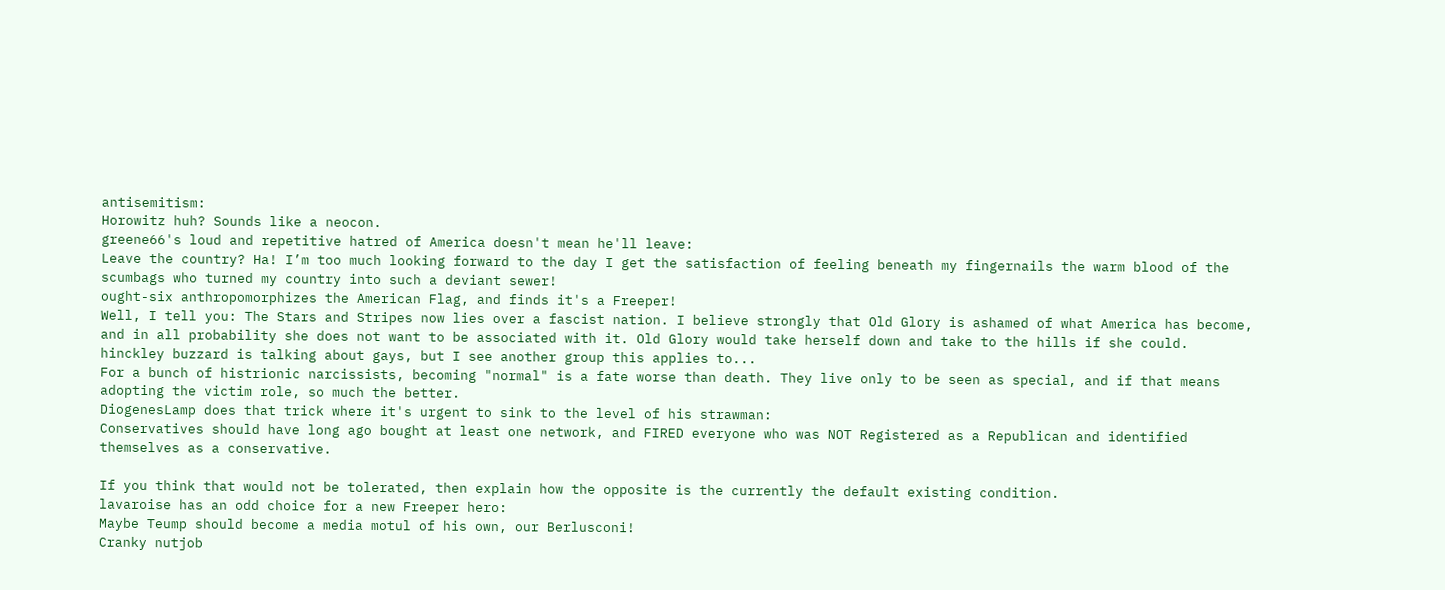antisemitism:
Horowitz huh? Sounds like a neocon.
greene66's loud and repetitive hatred of America doesn't mean he'll leave:
Leave the country? Ha! I’m too much looking forward to the day I get the satisfaction of feeling beneath my fingernails the warm blood of the scumbags who turned my country into such a deviant sewer!
ought-six anthropomorphizes the American Flag, and finds it's a Freeper!
Well, I tell you: The Stars and Stripes now lies over a fascist nation. I believe strongly that Old Glory is ashamed of what America has become, and in all probability she does not want to be associated with it. Old Glory would take herself down and take to the hills if she could.
hinckley buzzard is talking about gays, but I see another group this applies to...
For a bunch of histrionic narcissists, becoming "normal" is a fate worse than death. They live only to be seen as special, and if that means adopting the victim role, so much the better.
DiogenesLamp does that trick where it's urgent to sink to the level of his strawman:
Conservatives should have long ago bought at least one network, and FIRED everyone who was NOT Registered as a Republican and identified themselves as a conservative.

If you think that would not be tolerated, then explain how the opposite is the currently the default existing condition.
lavaroise has an odd choice for a new Freeper hero:
Maybe Teump should become a media motul of his own, our Berlusconi!
Cranky nutjob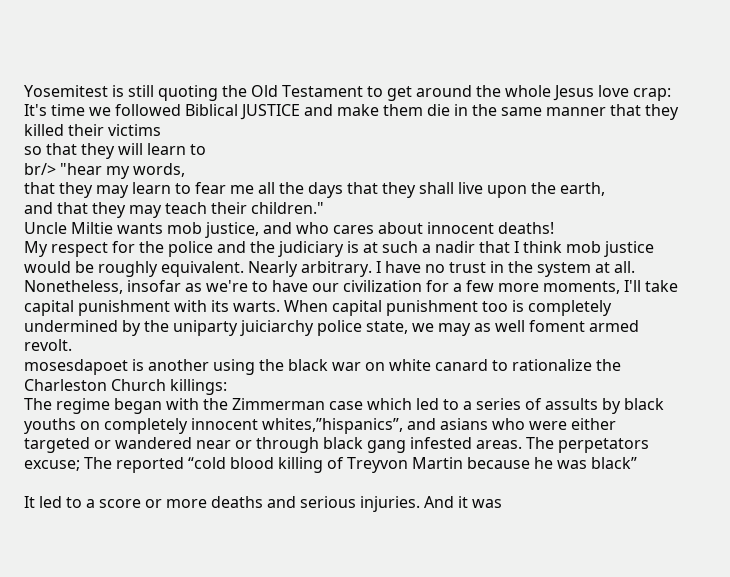Yosemitest is still quoting the Old Testament to get around the whole Jesus love crap:
It's time we followed Biblical JUSTICE and make them die in the same manner that they killed their victims
so that they will learn to
br/> "hear my words,
that they may learn to fear me all the days that they shall live upon the earth,
and that they may teach their children."
Uncle Miltie wants mob justice, and who cares about innocent deaths!
My respect for the police and the judiciary is at such a nadir that I think mob justice would be roughly equivalent. Nearly arbitrary. I have no trust in the system at all. Nonetheless, insofar as we're to have our civilization for a few more moments, I'll take capital punishment with its warts. When capital punishment too is completely undermined by the uniparty juiciarchy police state, we may as well foment armed revolt.
mosesdapoet is another using the black war on white canard to rationalize the Charleston Church killings:
The regime began with the Zimmerman case which led to a series of assults by black youths on completely innocent whites,”hispanics”, and asians who were either targeted or wandered near or through black gang infested areas. The perpetators excuse; The reported “cold blood killing of Treyvon Martin because he was black”

It led to a score or more deaths and serious injuries. And it was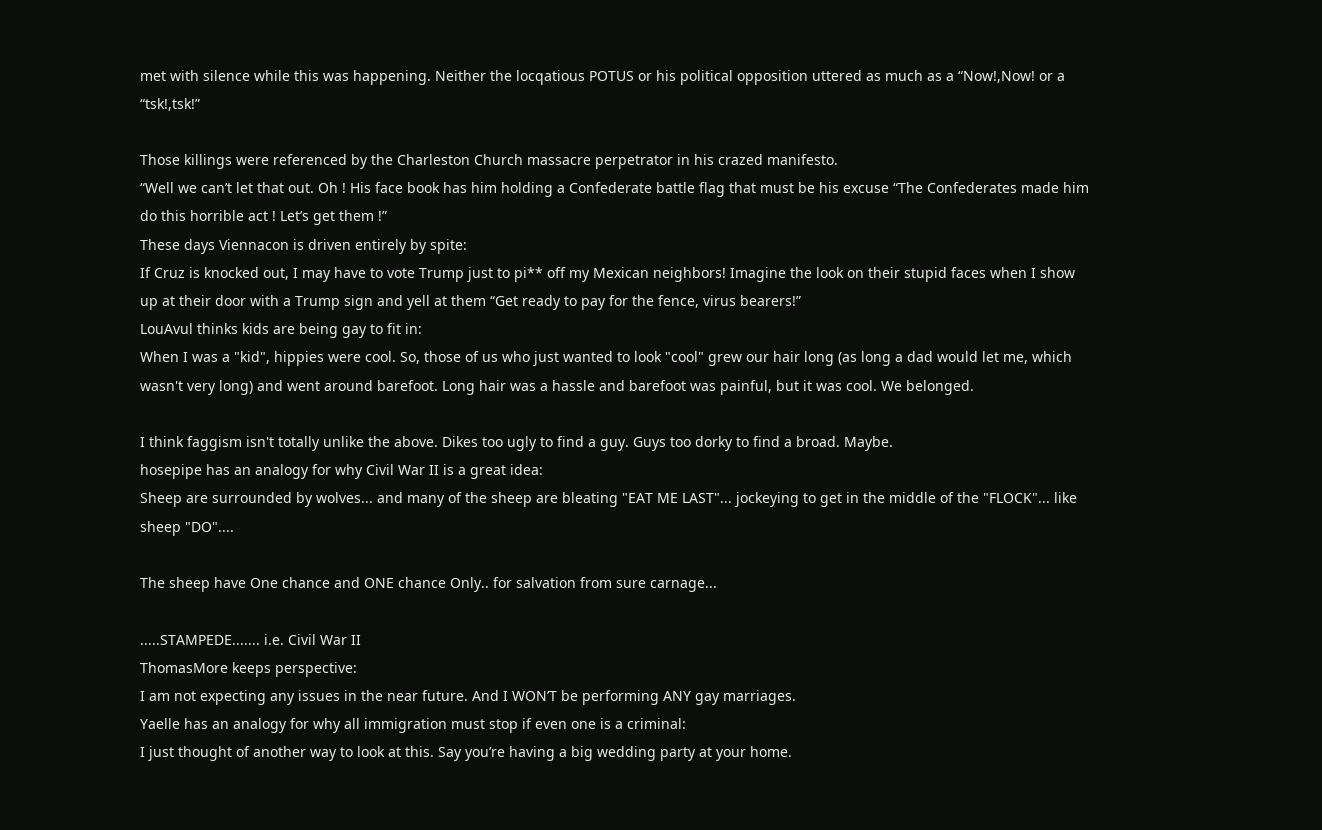met with silence while this was happening. Neither the locqatious POTUS or his political opposition uttered as much as a “Now!,Now! or a “tsk!,tsk!”

Those killings were referenced by the Charleston Church massacre perpetrator in his crazed manifesto.
“Well we can’t let that out. Oh ! His face book has him holding a Confederate battle flag that must be his excuse “The Confederates made him do this horrible act ! Let’s get them !”
These days Viennacon is driven entirely by spite:
If Cruz is knocked out, I may have to vote Trump just to pi** off my Mexican neighbors! Imagine the look on their stupid faces when I show up at their door with a Trump sign and yell at them “Get ready to pay for the fence, virus bearers!”
LouAvul thinks kids are being gay to fit in:
When I was a "kid", hippies were cool. So, those of us who just wanted to look "cool" grew our hair long (as long a dad would let me, which wasn't very long) and went around barefoot. Long hair was a hassle and barefoot was painful, but it was cool. We belonged.

I think faggism isn't totally unlike the above. Dikes too ugly to find a guy. Guys too dorky to find a broad. Maybe.
hosepipe has an analogy for why Civil War II is a great idea:
Sheep are surrounded by wolves... and many of the sheep are bleating "EAT ME LAST"... jockeying to get in the middle of the "FLOCK"... like sheep "DO"....

The sheep have One chance and ONE chance Only.. for salvation from sure carnage...

.....STAMPEDE....... i.e. Civil War II
ThomasMore keeps perspective:
I am not expecting any issues in the near future. And I WON’T be performing ANY gay marriages.
Yaelle has an analogy for why all immigration must stop if even one is a criminal:
I just thought of another way to look at this. Say you’re having a big wedding party at your home.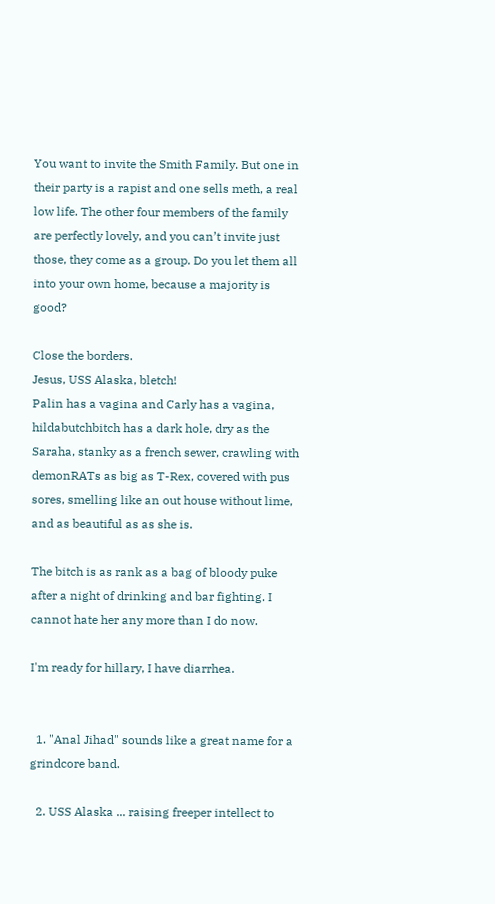You want to invite the Smith Family. But one in their party is a rapist and one sells meth, a real low life. The other four members of the family are perfectly lovely, and you can’t invite just those, they come as a group. Do you let them all into your own home, because a majority is good?

Close the borders.
Jesus, USS Alaska, bletch!
Palin has a vagina and Carly has a vagina, hildabutchbitch has a dark hole, dry as the Saraha, stanky as a french sewer, crawling with demonRATs as big as T-Rex, covered with pus sores, smelling like an out house without lime, and as beautiful as as she is.

The bitch is as rank as a bag of bloody puke after a night of drinking and bar fighting. I cannot hate her any more than I do now.

I'm ready for hillary, I have diarrhea.


  1. "Anal Jihad" sounds like a great name for a grindcore band.

  2. USS Alaska ... raising freeper intellect to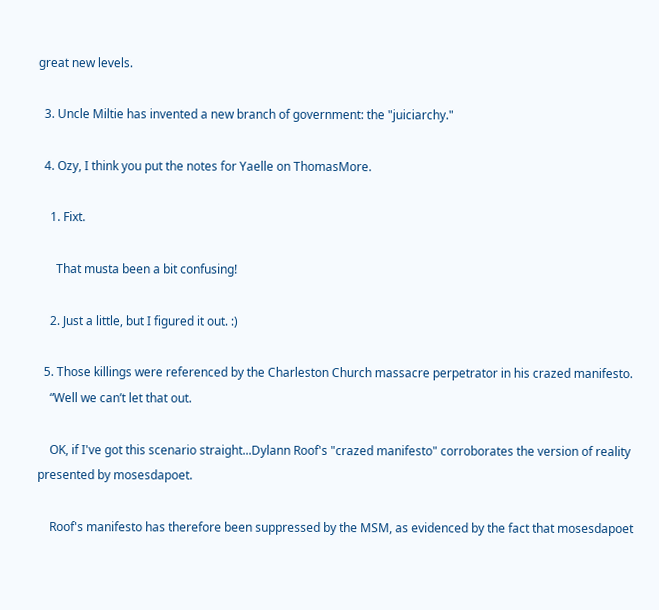great new levels.

  3. Uncle Miltie has invented a new branch of government: the "juiciarchy."

  4. Ozy, I think you put the notes for Yaelle on ThomasMore.

    1. Fixt.

      That musta been a bit confusing!

    2. Just a little, but I figured it out. :)

  5. Those killings were referenced by the Charleston Church massacre perpetrator in his crazed manifesto.
    “Well we can’t let that out.

    OK, if I've got this scenario straight...Dylann Roof's "crazed manifesto" corroborates the version of reality presented by mosesdapoet.

    Roof's manifesto has therefore been suppressed by the MSM, as evidenced by the fact that mosesdapoet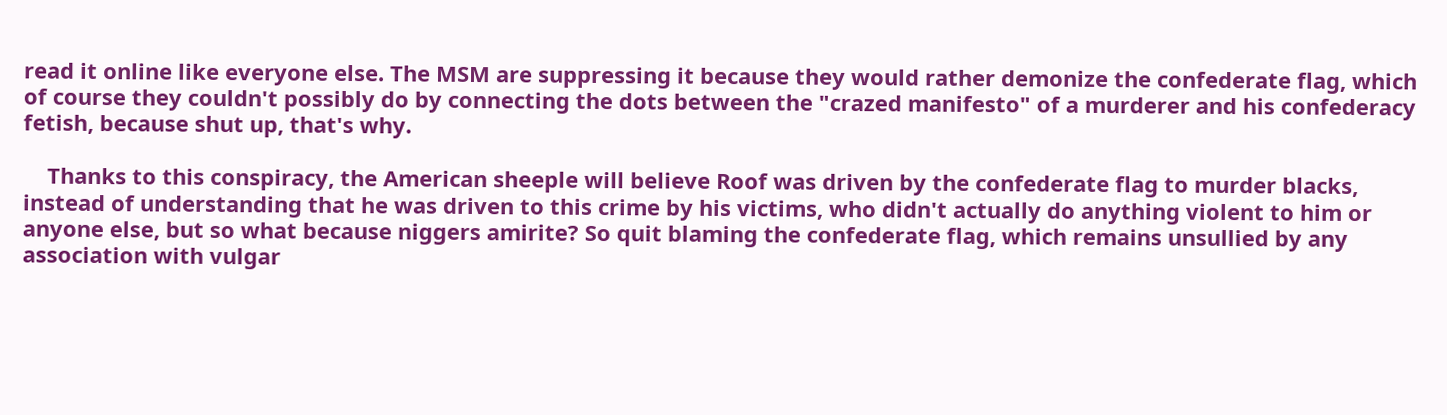read it online like everyone else. The MSM are suppressing it because they would rather demonize the confederate flag, which of course they couldn't possibly do by connecting the dots between the "crazed manifesto" of a murderer and his confederacy fetish, because shut up, that's why.

    Thanks to this conspiracy, the American sheeple will believe Roof was driven by the confederate flag to murder blacks, instead of understanding that he was driven to this crime by his victims, who didn't actually do anything violent to him or anyone else, but so what because niggers amirite? So quit blaming the confederate flag, which remains unsullied by any association with vulgar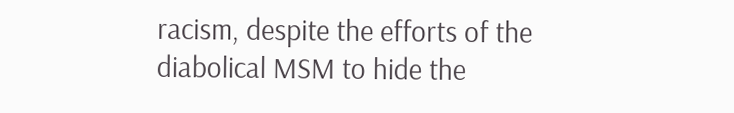racism, despite the efforts of the diabolical MSM to hide the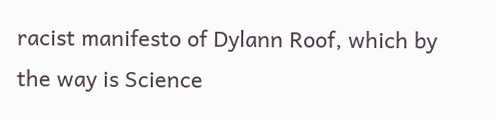racist manifesto of Dylann Roof, which by the way is Science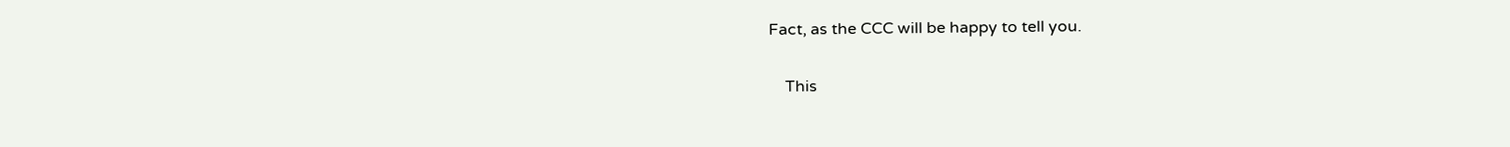Fact, as the CCC will be happy to tell you.

    This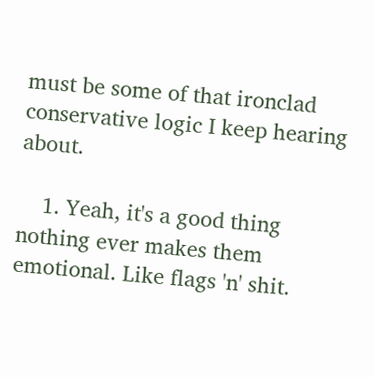must be some of that ironclad conservative logic I keep hearing about.

    1. Yeah, it's a good thing nothing ever makes them emotional. Like flags 'n' shit.